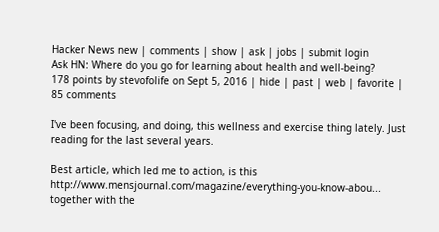Hacker News new | comments | show | ask | jobs | submit login
Ask HN: Where do you go for learning about health and well-being?
178 points by stevofolife on Sept 5, 2016 | hide | past | web | favorite | 85 comments

I've been focusing, and doing, this wellness and exercise thing lately. Just reading for the last several years.

Best article, which led me to action, is this http://www.mensjournal.com/magazine/everything-you-know-abou... together with the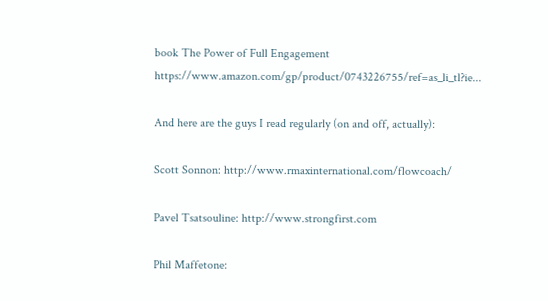book The Power of Full Engagement https://www.amazon.com/gp/product/0743226755/ref=as_li_tl?ie...

And here are the guys I read regularly (on and off, actually):

Scott Sonnon: http://www.rmaxinternational.com/flowcoach/

Pavel Tsatsouline: http://www.strongfirst.com

Phil Maffetone: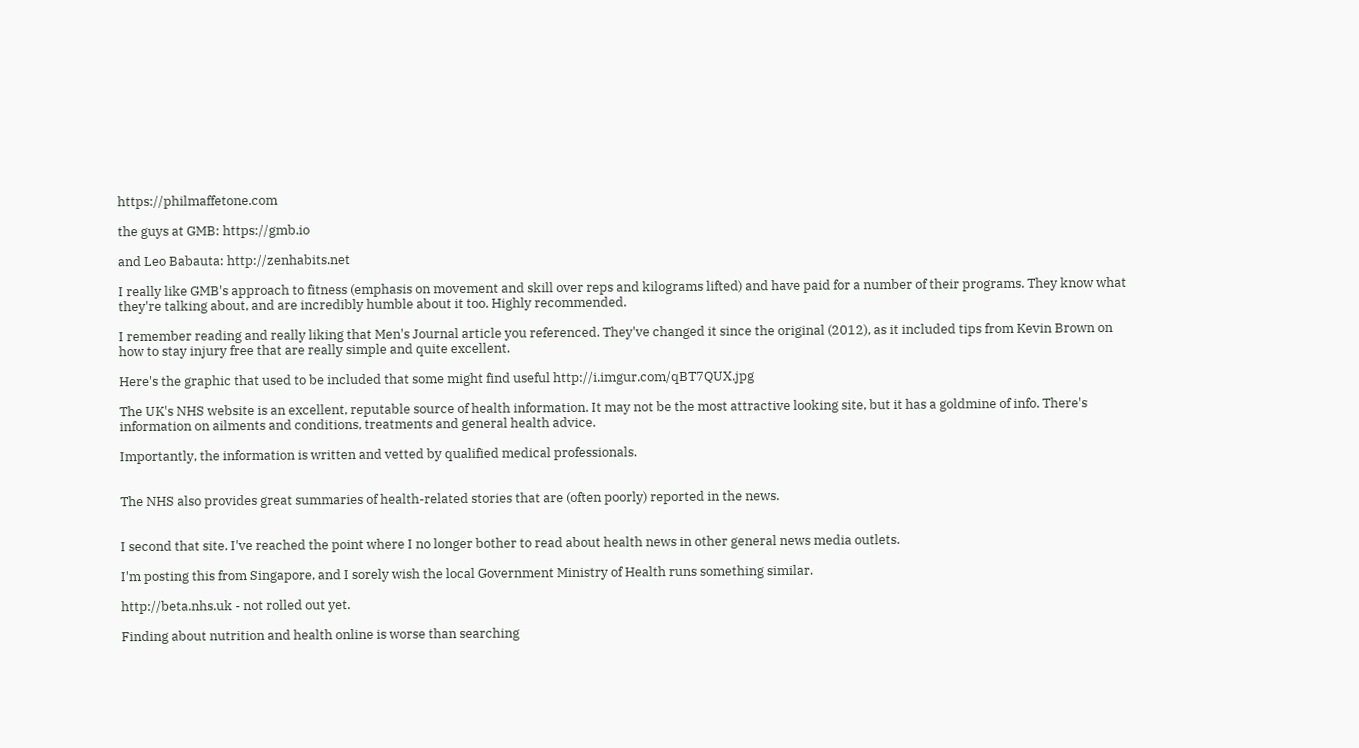https://philmaffetone.com

the guys at GMB: https://gmb.io

and Leo Babauta: http://zenhabits.net

I really like GMB's approach to fitness (emphasis on movement and skill over reps and kilograms lifted) and have paid for a number of their programs. They know what they're talking about, and are incredibly humble about it too. Highly recommended.

I remember reading and really liking that Men's Journal article you referenced. They've changed it since the original (2012), as it included tips from Kevin Brown on how to stay injury free that are really simple and quite excellent.

Here's the graphic that used to be included that some might find useful http://i.imgur.com/qBT7QUX.jpg

The UK's NHS website is an excellent, reputable source of health information. It may not be the most attractive looking site, but it has a goldmine of info. There's information on ailments and conditions, treatments and general health advice.

Importantly, the information is written and vetted by qualified medical professionals.


The NHS also provides great summaries of health-related stories that are (often poorly) reported in the news.


I second that site. I've reached the point where I no longer bother to read about health news in other general news media outlets.

I'm posting this from Singapore, and I sorely wish the local Government Ministry of Health runs something similar.

http://beta.nhs.uk - not rolled out yet.

Finding about nutrition and health online is worse than searching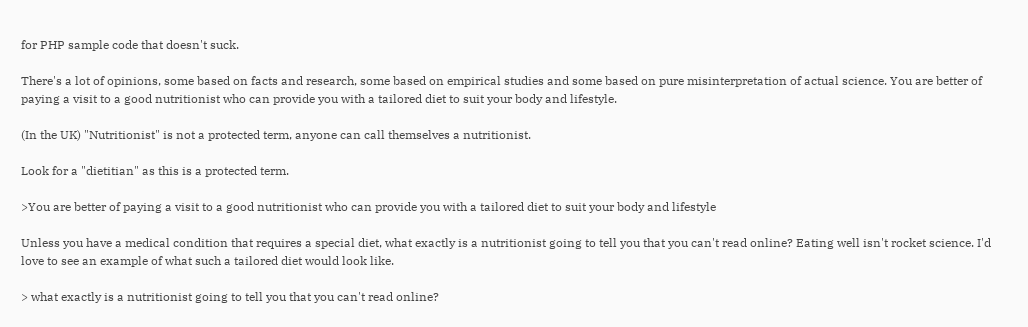for PHP sample code that doesn't suck.

There's a lot of opinions, some based on facts and research, some based on empirical studies and some based on pure misinterpretation of actual science. You are better of paying a visit to a good nutritionist who can provide you with a tailored diet to suit your body and lifestyle.

(In the UK) "Nutritionist" is not a protected term, anyone can call themselves a nutritionist.

Look for a "dietitian" as this is a protected term.

>You are better of paying a visit to a good nutritionist who can provide you with a tailored diet to suit your body and lifestyle

Unless you have a medical condition that requires a special diet, what exactly is a nutritionist going to tell you that you can't read online? Eating well isn't rocket science. I'd love to see an example of what such a tailored diet would look like.

> what exactly is a nutritionist going to tell you that you can't read online?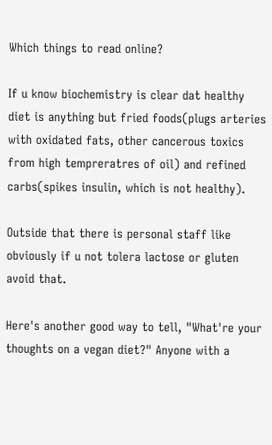Which things to read online?

If u know biochemistry is clear dat healthy diet is anything but fried foods(plugs arteries with oxidated fats, other cancerous toxics from high tempreratres of oil) and refined carbs(spikes insulin, which is not healthy).

Outside that there is personal staff like obviously if u not tolera lactose or gluten avoid that.

Here's another good way to tell, "What're your thoughts on a vegan diet?" Anyone with a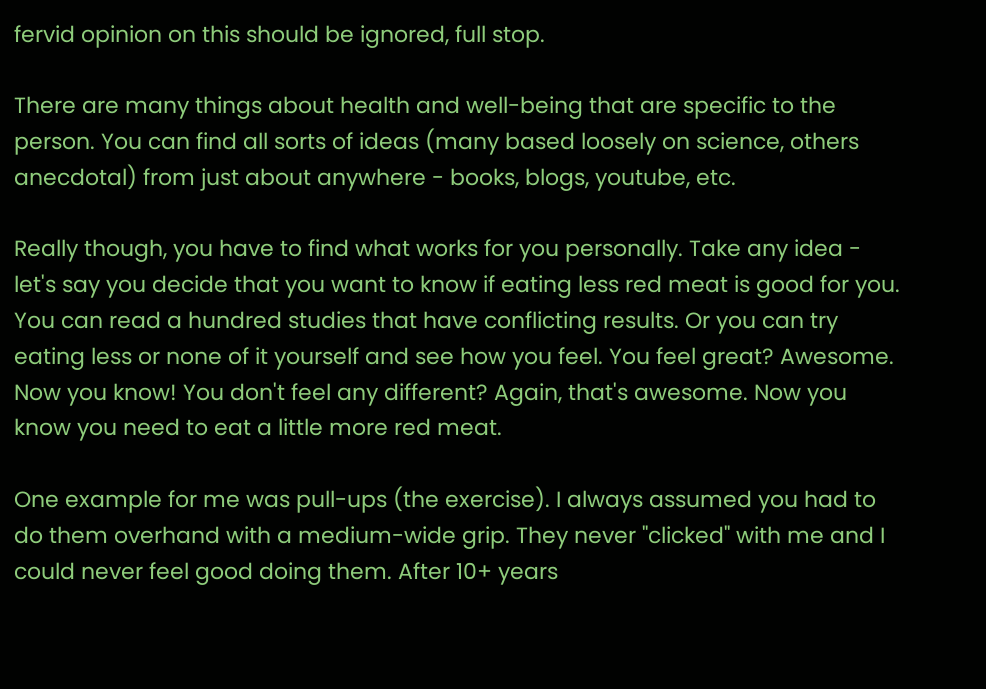fervid opinion on this should be ignored, full stop.

There are many things about health and well-being that are specific to the person. You can find all sorts of ideas (many based loosely on science, others anecdotal) from just about anywhere - books, blogs, youtube, etc.

Really though, you have to find what works for you personally. Take any idea - let's say you decide that you want to know if eating less red meat is good for you. You can read a hundred studies that have conflicting results. Or you can try eating less or none of it yourself and see how you feel. You feel great? Awesome. Now you know! You don't feel any different? Again, that's awesome. Now you know you need to eat a little more red meat.

One example for me was pull-ups (the exercise). I always assumed you had to do them overhand with a medium-wide grip. They never "clicked" with me and I could never feel good doing them. After 10+ years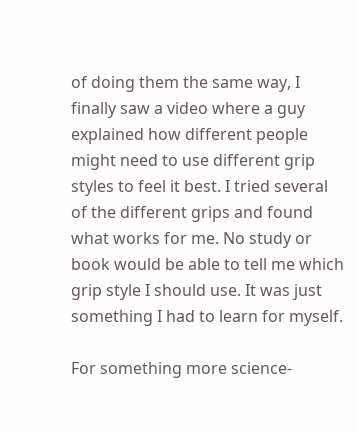of doing them the same way, I finally saw a video where a guy explained how different people might need to use different grip styles to feel it best. I tried several of the different grips and found what works for me. No study or book would be able to tell me which grip style I should use. It was just something I had to learn for myself.

For something more science-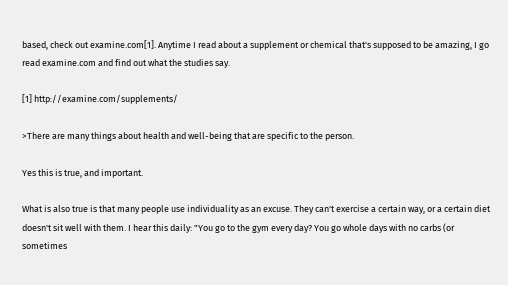based, check out examine.com[1]. Anytime I read about a supplement or chemical that's supposed to be amazing, I go read examine.com and find out what the studies say.

[1] http://examine.com/supplements/

>There are many things about health and well-being that are specific to the person.

Yes this is true, and important.

What is also true is that many people use individuality as an excuse. They can't exercise a certain way, or a certain diet doesn't sit well with them. I hear this daily: "You go to the gym every day? You go whole days with no carbs (or sometimes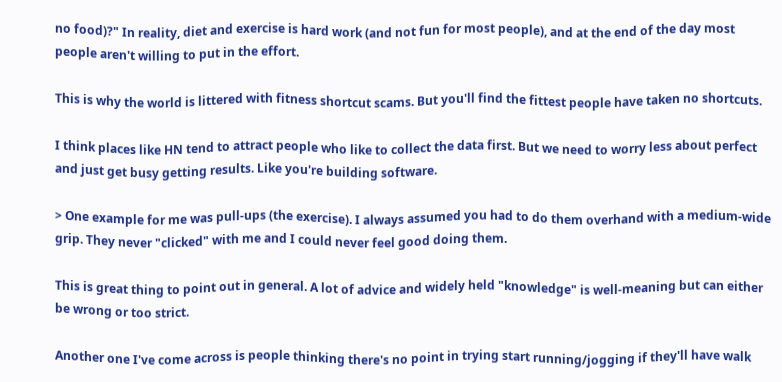no food)?" In reality, diet and exercise is hard work (and not fun for most people), and at the end of the day most people aren't willing to put in the effort.

This is why the world is littered with fitness shortcut scams. But you'll find the fittest people have taken no shortcuts.

I think places like HN tend to attract people who like to collect the data first. But we need to worry less about perfect and just get busy getting results. Like you're building software.

> One example for me was pull-ups (the exercise). I always assumed you had to do them overhand with a medium-wide grip. They never "clicked" with me and I could never feel good doing them.

This is great thing to point out in general. A lot of advice and widely held "knowledge" is well-meaning but can either be wrong or too strict.

Another one I've come across is people thinking there's no point in trying start running/jogging if they'll have walk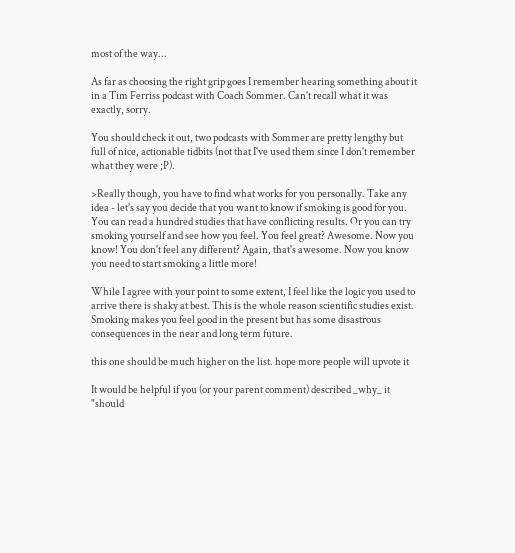most of the way...

As far as choosing the right grip goes I remember hearing something about it in a Tim Ferriss podcast with Coach Sommer. Can't recall what it was exactly, sorry.

You should check it out, two podcasts with Sommer are pretty lengthy but full of nice, actionable tidbits (not that I've used them since I don't remember what they were ;P).

>Really though, you have to find what works for you personally. Take any idea - let's say you decide that you want to know if smoking is good for you. You can read a hundred studies that have conflicting results. Or you can try smoking yourself and see how you feel. You feel great? Awesome. Now you know! You don't feel any different? Again, that's awesome. Now you know you need to start smoking a little more!

While I agree with your point to some extent, I feel like the logic you used to arrive there is shaky at best. This is the whole reason scientific studies exist. Smoking makes you feel good in the present but has some disastrous consequences in the near and long term future.

this one should be much higher on the list. hope more people will upvote it

It would be helpful if you (or your parent comment) described _why_ it "should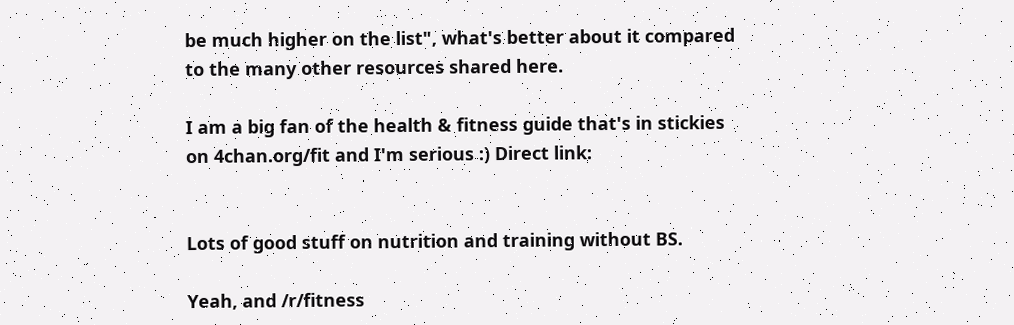be much higher on the list", what's better about it compared to the many other resources shared here.

I am a big fan of the health & fitness guide that's in stickies on 4chan.org/fit and I'm serious :) Direct link:


Lots of good stuff on nutrition and training without BS.

Yeah, and /r/fitness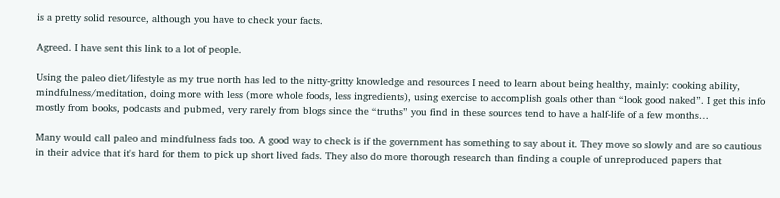is a pretty solid resource, although you have to check your facts.

Agreed. I have sent this link to a lot of people.

Using the paleo diet/lifestyle as my true north has led to the nitty-gritty knowledge and resources I need to learn about being healthy, mainly: cooking ability, mindfulness/meditation, doing more with less (more whole foods, less ingredients), using exercise to accomplish goals other than “look good naked”. I get this info mostly from books, podcasts and pubmed, very rarely from blogs since the “truths” you find in these sources tend to have a half-life of a few months…

Many would call paleo and mindfulness fads too. A good way to check is if the government has something to say about it. They move so slowly and are so cautious in their advice that it's hard for them to pick up short lived fads. They also do more thorough research than finding a couple of unreproduced papers that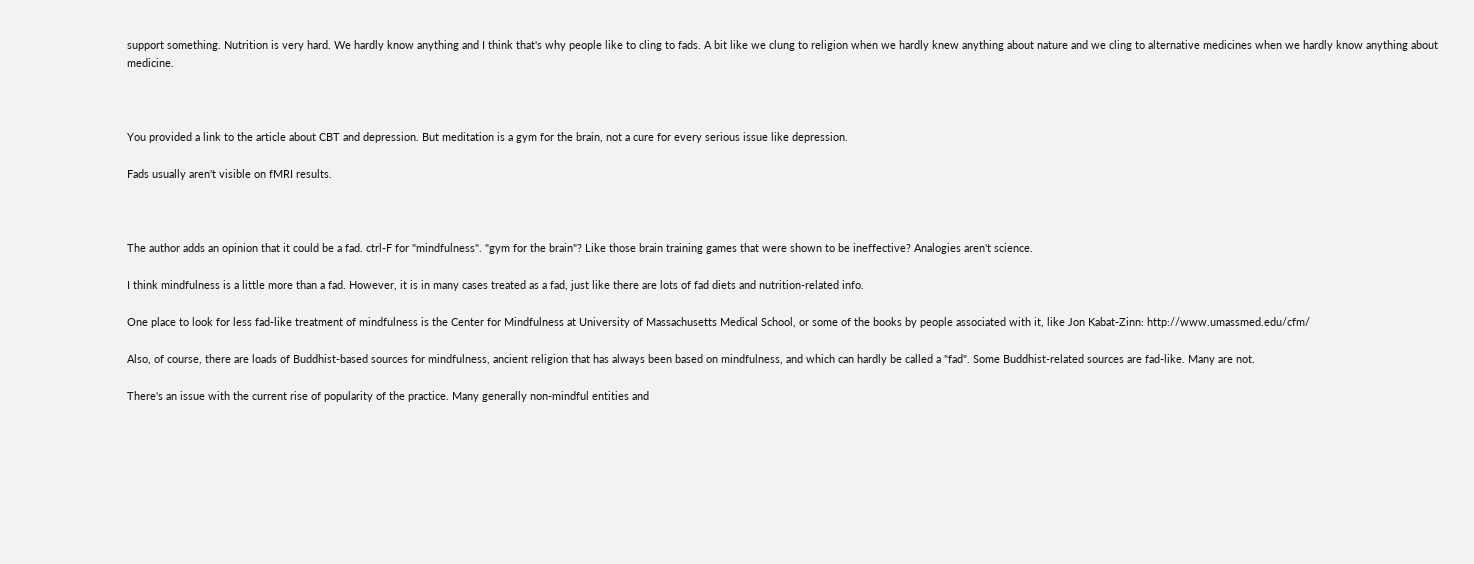support something. Nutrition is very hard. We hardly know anything and I think that's why people like to cling to fads. A bit like we clung to religion when we hardly knew anything about nature and we cling to alternative medicines when we hardly know anything about medicine.



You provided a link to the article about CBT and depression. But meditation is a gym for the brain, not a cure for every serious issue like depression.

Fads usually aren't visible on fMRI results.



The author adds an opinion that it could be a fad. ctrl-F for "mindfulness". "gym for the brain"? Like those brain training games that were shown to be ineffective? Analogies aren't science.

I think mindfulness is a little more than a fad. However, it is in many cases treated as a fad, just like there are lots of fad diets and nutrition-related info.

One place to look for less fad-like treatment of mindfulness is the Center for Mindfulness at University of Massachusetts Medical School, or some of the books by people associated with it, like Jon Kabat-Zinn: http://www.umassmed.edu/cfm/

Also, of course, there are loads of Buddhist-based sources for mindfulness, ancient religion that has always been based on mindfulness, and which can hardly be called a "fad". Some Buddhist-related sources are fad-like. Many are not.

There's an issue with the current rise of popularity of the practice. Many generally non-mindful entities and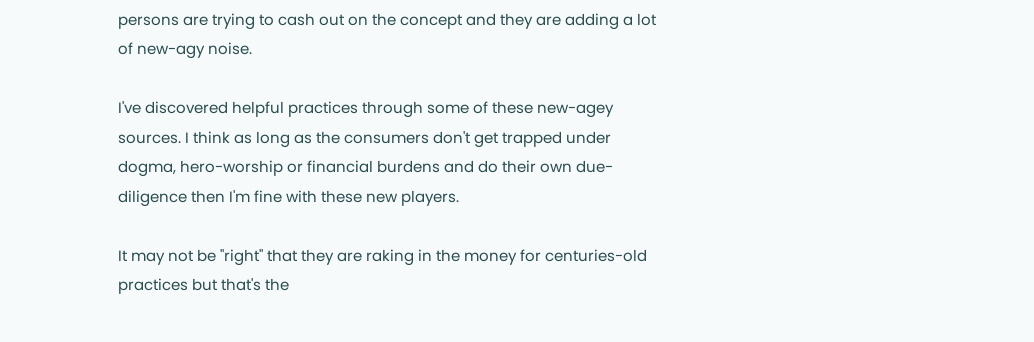persons are trying to cash out on the concept and they are adding a lot of new-agy noise.

I've discovered helpful practices through some of these new-agey sources. I think as long as the consumers don't get trapped under dogma, hero-worship or financial burdens and do their own due-diligence then I'm fine with these new players.

It may not be "right" that they are raking in the money for centuries-old practices but that's the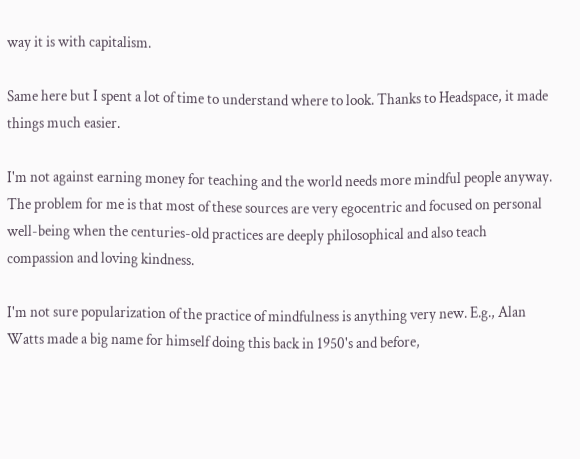way it is with capitalism.

Same here but I spent a lot of time to understand where to look. Thanks to Headspace, it made things much easier.

I'm not against earning money for teaching and the world needs more mindful people anyway. The problem for me is that most of these sources are very egocentric and focused on personal well-being when the centuries-old practices are deeply philosophical and also teach compassion and loving kindness.

I'm not sure popularization of the practice of mindfulness is anything very new. E.g., Alan Watts made a big name for himself doing this back in 1950's and before,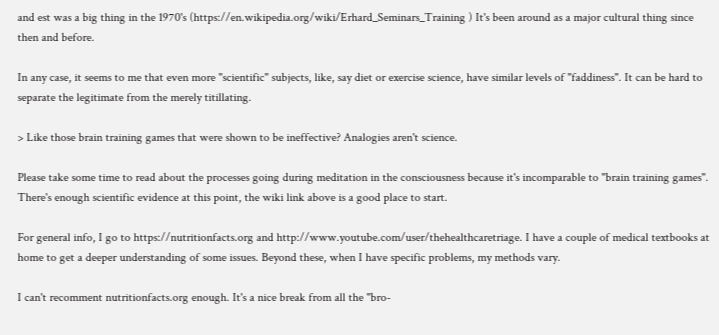and est was a big thing in the 1970's (https://en.wikipedia.org/wiki/Erhard_Seminars_Training ) It's been around as a major cultural thing since then and before.

In any case, it seems to me that even more "scientific" subjects, like, say diet or exercise science, have similar levels of "faddiness". It can be hard to separate the legitimate from the merely titillating.

> Like those brain training games that were shown to be ineffective? Analogies aren't science.

Please take some time to read about the processes going during meditation in the consciousness because it's incomparable to "brain training games". There's enough scientific evidence at this point, the wiki link above is a good place to start.

For general info, I go to https://nutritionfacts.org and http://www.youtube.com/user/thehealthcaretriage. I have a couple of medical textbooks at home to get a deeper understanding of some issues. Beyond these, when I have specific problems, my methods vary.

I can't recomment nutritionfacts.org enough. It's a nice break from all the "bro-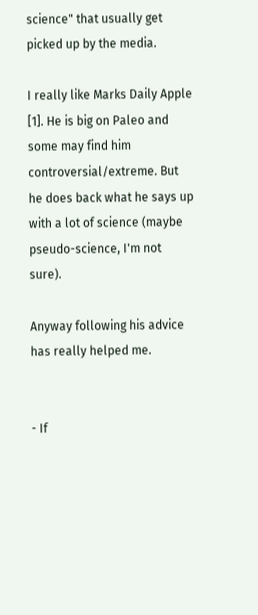science" that usually get picked up by the media.

I really like Marks Daily Apple [1]. He is big on Paleo and some may find him controversial/extreme. But he does back what he says up with a lot of science (maybe pseudo-science, I'm not sure).

Anyway following his advice has really helped me.


- If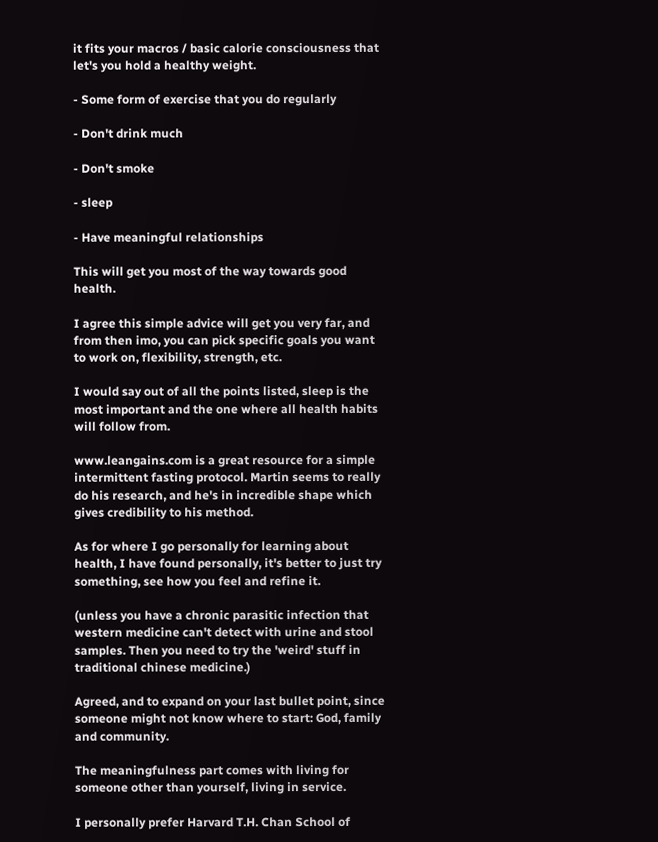it fits your macros / basic calorie consciousness that let's you hold a healthy weight.

- Some form of exercise that you do regularly

- Don't drink much

- Don't smoke

- sleep

- Have meaningful relationships

This will get you most of the way towards good health.

I agree this simple advice will get you very far, and from then imo, you can pick specific goals you want to work on, flexibility, strength, etc.

I would say out of all the points listed, sleep is the most important and the one where all health habits will follow from.

www.leangains.com is a great resource for a simple intermittent fasting protocol. Martin seems to really do his research, and he's in incredible shape which gives credibility to his method.

As for where I go personally for learning about health, I have found personally, it's better to just try something, see how you feel and refine it.

(unless you have a chronic parasitic infection that western medicine can't detect with urine and stool samples. Then you need to try the 'weird' stuff in traditional chinese medicine.)

Agreed, and to expand on your last bullet point, since someone might not know where to start: God, family and community.

The meaningfulness part comes with living for someone other than yourself, living in service.

I personally prefer Harvard T.H. Chan School of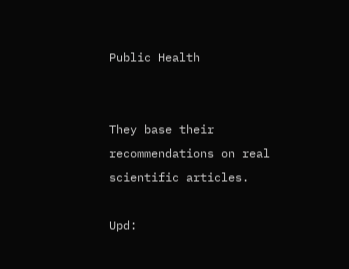Public Health


They base their recommendations on real scientific articles.

Upd: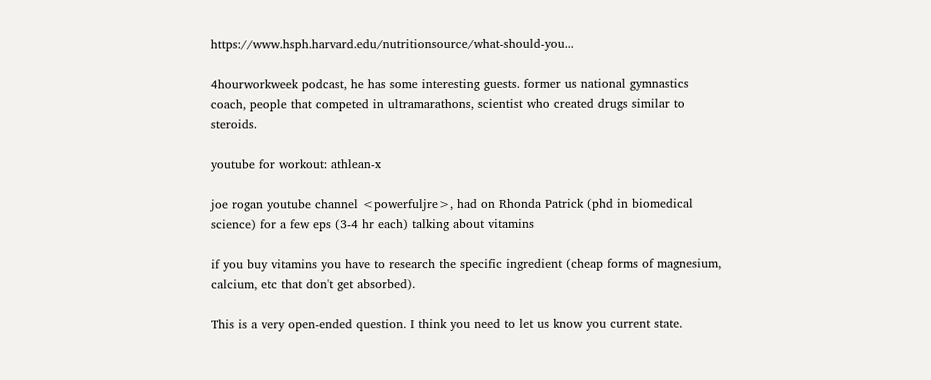https://www.hsph.harvard.edu/nutritionsource/what-should-you...

4hourworkweek podcast, he has some interesting guests. former us national gymnastics coach, people that competed in ultramarathons, scientist who created drugs similar to steroids.

youtube for workout: athlean-x

joe rogan youtube channel <powerfuljre>, had on Rhonda Patrick (phd in biomedical science) for a few eps (3-4 hr each) talking about vitamins

if you buy vitamins you have to research the specific ingredient (cheap forms of magnesium, calcium, etc that don't get absorbed).

This is a very open-ended question. I think you need to let us know you current state.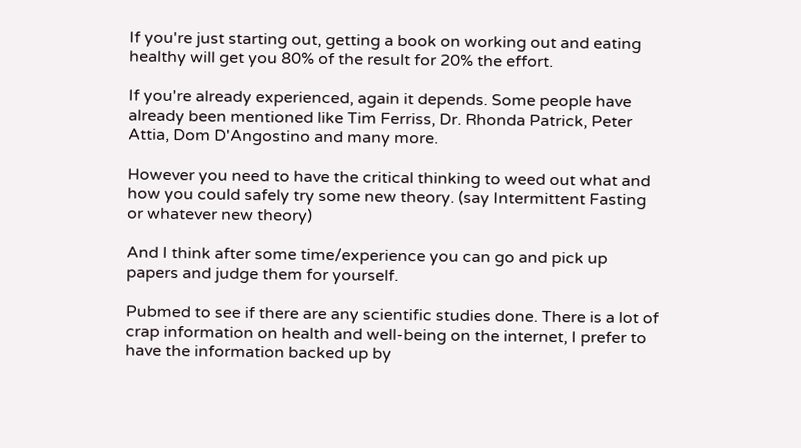If you're just starting out, getting a book on working out and eating healthy will get you 80% of the result for 20% the effort.

If you're already experienced, again it depends. Some people have already been mentioned like Tim Ferriss, Dr. Rhonda Patrick, Peter Attia, Dom D'Angostino and many more.

However you need to have the critical thinking to weed out what and how you could safely try some new theory. (say Intermittent Fasting or whatever new theory)

And I think after some time/experience you can go and pick up papers and judge them for yourself.

Pubmed to see if there are any scientific studies done. There is a lot of crap information on health and well-being on the internet, I prefer to have the information backed up by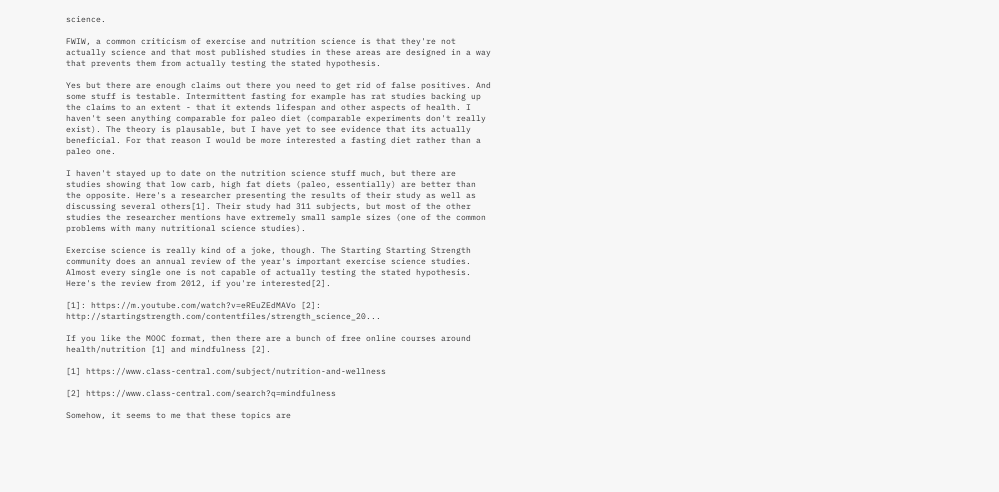science.

FWIW, a common criticism of exercise and nutrition science is that they're not actually science and that most published studies in these areas are designed in a way that prevents them from actually testing the stated hypothesis.

Yes but there are enough claims out there you need to get rid of false positives. And some stuff is testable. Intermittent fasting for example has rat studies backing up the claims to an extent - that it extends lifespan and other aspects of health. I haven't seen anything comparable for paleo diet (comparable experiments don't really exist). The theory is plausable, but I have yet to see evidence that its actually beneficial. For that reason I would be more interested a fasting diet rather than a paleo one.

I haven't stayed up to date on the nutrition science stuff much, but there are studies showing that low carb, high fat diets (paleo, essentially) are better than the opposite. Here's a researcher presenting the results of their study as well as discussing several others[1]. Their study had 311 subjects, but most of the other studies the researcher mentions have extremely small sample sizes (one of the common problems with many nutritional science studies).

Exercise science is really kind of a joke, though. The Starting Starting Strength community does an annual review of the year's important exercise science studies. Almost every single one is not capable of actually testing the stated hypothesis. Here's the review from 2012, if you're interested[2].

[1]: https://m.youtube.com/watch?v=eREuZEdMAVo [2]: http://startingstrength.com/contentfiles/strength_science_20...

If you like the MOOC format, then there are a bunch of free online courses around health/nutrition [1] and mindfulness [2].

[1] https://www.class-central.com/subject/nutrition-and-wellness

[2] https://www.class-central.com/search?q=mindfulness

Somehow, it seems to me that these topics are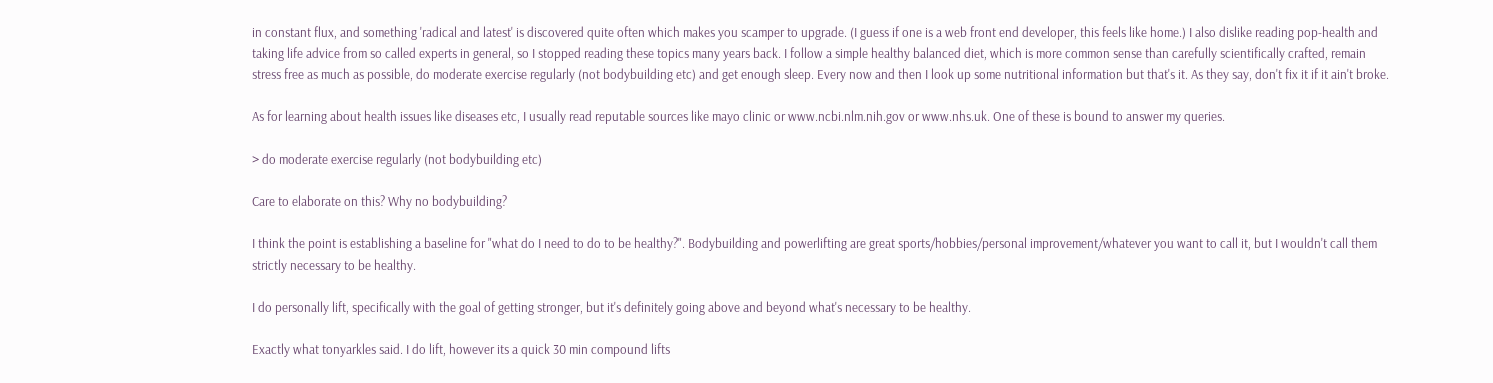in constant flux, and something 'radical and latest' is discovered quite often which makes you scamper to upgrade. (I guess if one is a web front end developer, this feels like home.) I also dislike reading pop-health and taking life advice from so called experts in general, so I stopped reading these topics many years back. I follow a simple healthy balanced diet, which is more common sense than carefully scientifically crafted, remain stress free as much as possible, do moderate exercise regularly (not bodybuilding etc) and get enough sleep. Every now and then I look up some nutritional information but that's it. As they say, don't fix it if it ain't broke.

As for learning about health issues like diseases etc, I usually read reputable sources like mayo clinic or www.ncbi.nlm.nih.gov or www.nhs.uk. One of these is bound to answer my queries.

> do moderate exercise regularly (not bodybuilding etc)

Care to elaborate on this? Why no bodybuilding?

I think the point is establishing a baseline for "what do I need to do to be healthy?". Bodybuilding and powerlifting are great sports/hobbies/personal improvement/whatever you want to call it, but I wouldn't call them strictly necessary to be healthy.

I do personally lift, specifically with the goal of getting stronger, but it's definitely going above and beyond what's necessary to be healthy.

Exactly what tonyarkles said. I do lift, however its a quick 30 min compound lifts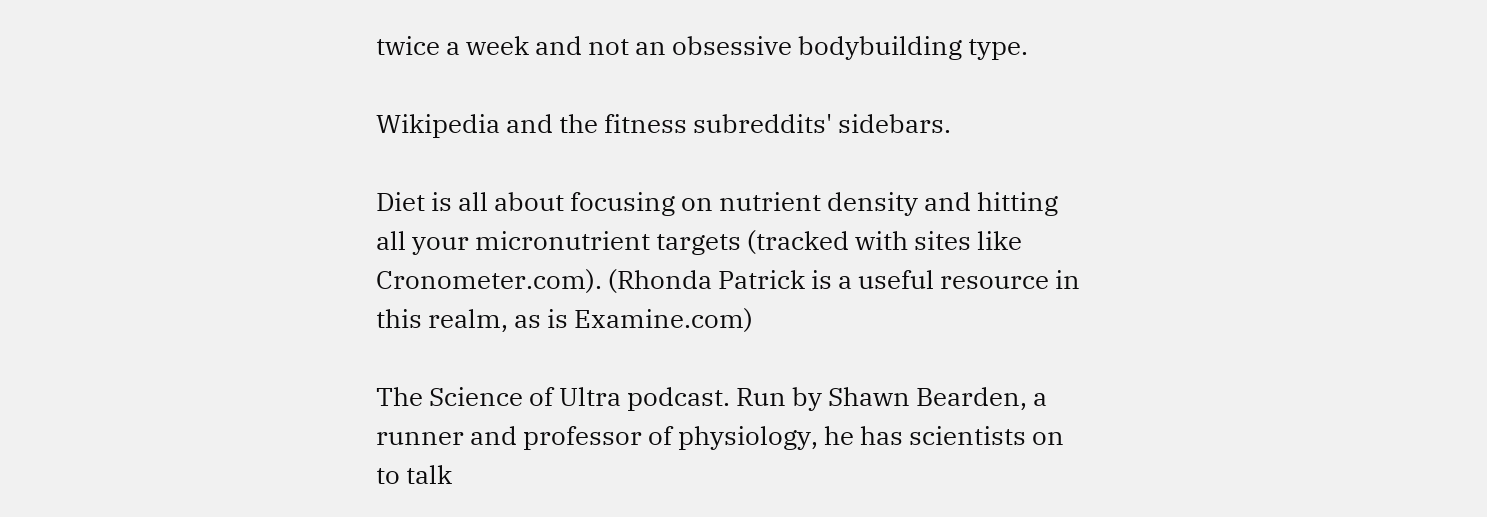twice a week and not an obsessive bodybuilding type.

Wikipedia and the fitness subreddits' sidebars.

Diet is all about focusing on nutrient density and hitting all your micronutrient targets (tracked with sites like Cronometer.com). (Rhonda Patrick is a useful resource in this realm, as is Examine.com)

The Science of Ultra podcast. Run by Shawn Bearden, a runner and professor of physiology, he has scientists on to talk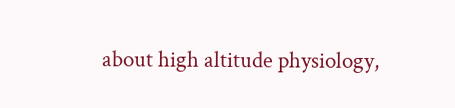about high altitude physiology,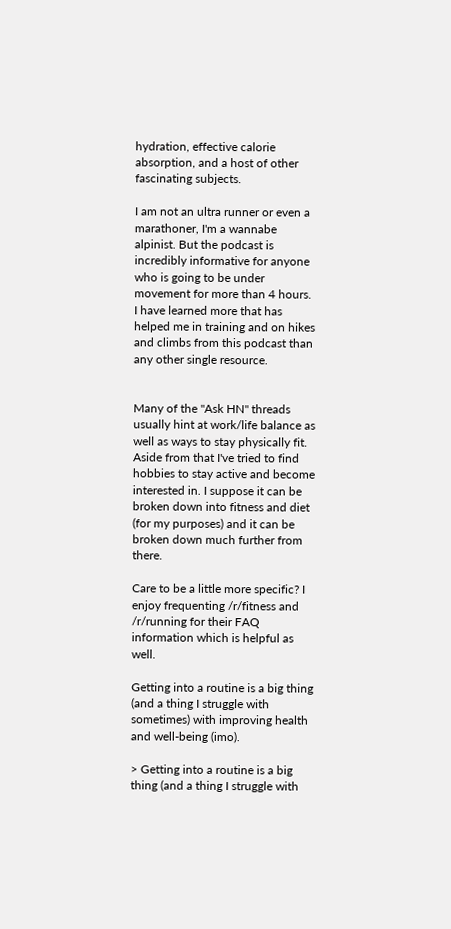hydration, effective calorie absorption, and a host of other fascinating subjects.

I am not an ultra runner or even a marathoner, I'm a wannabe alpinist. But the podcast is incredibly informative for anyone who is going to be under movement for more than 4 hours. I have learned more that has helped me in training and on hikes and climbs from this podcast than any other single resource.


Many of the "Ask HN" threads usually hint at work/life balance as well as ways to stay physically fit. Aside from that I've tried to find hobbies to stay active and become interested in. I suppose it can be broken down into fitness and diet (for my purposes) and it can be broken down much further from there.

Care to be a little more specific? I enjoy frequenting /r/fitness and /r/running for their FAQ information which is helpful as well.

Getting into a routine is a big thing (and a thing I struggle with sometimes) with improving health and well-being (imo).

> Getting into a routine is a big thing (and a thing I struggle with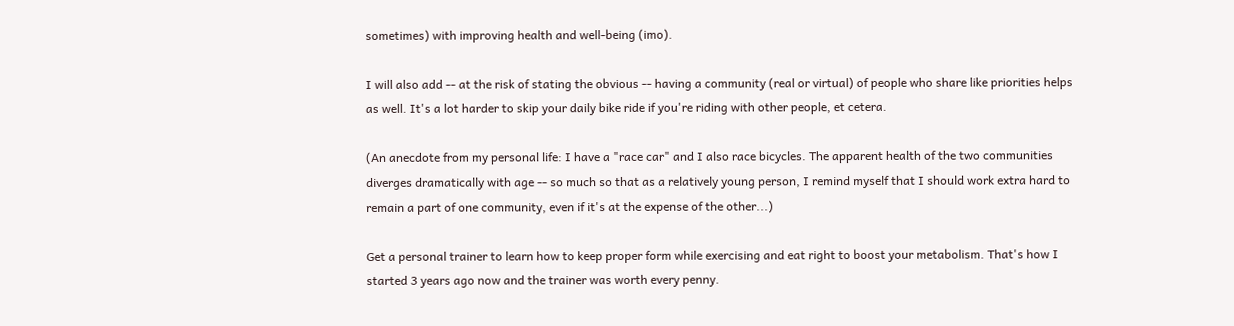sometimes) with improving health and well-being (imo).

I will also add -- at the risk of stating the obvious -- having a community (real or virtual) of people who share like priorities helps as well. It's a lot harder to skip your daily bike ride if you're riding with other people, et cetera.

(An anecdote from my personal life: I have a "race car" and I also race bicycles. The apparent health of the two communities diverges dramatically with age -- so much so that as a relatively young person, I remind myself that I should work extra hard to remain a part of one community, even if it's at the expense of the other...)

Get a personal trainer to learn how to keep proper form while exercising and eat right to boost your metabolism. That's how I started 3 years ago now and the trainer was worth every penny.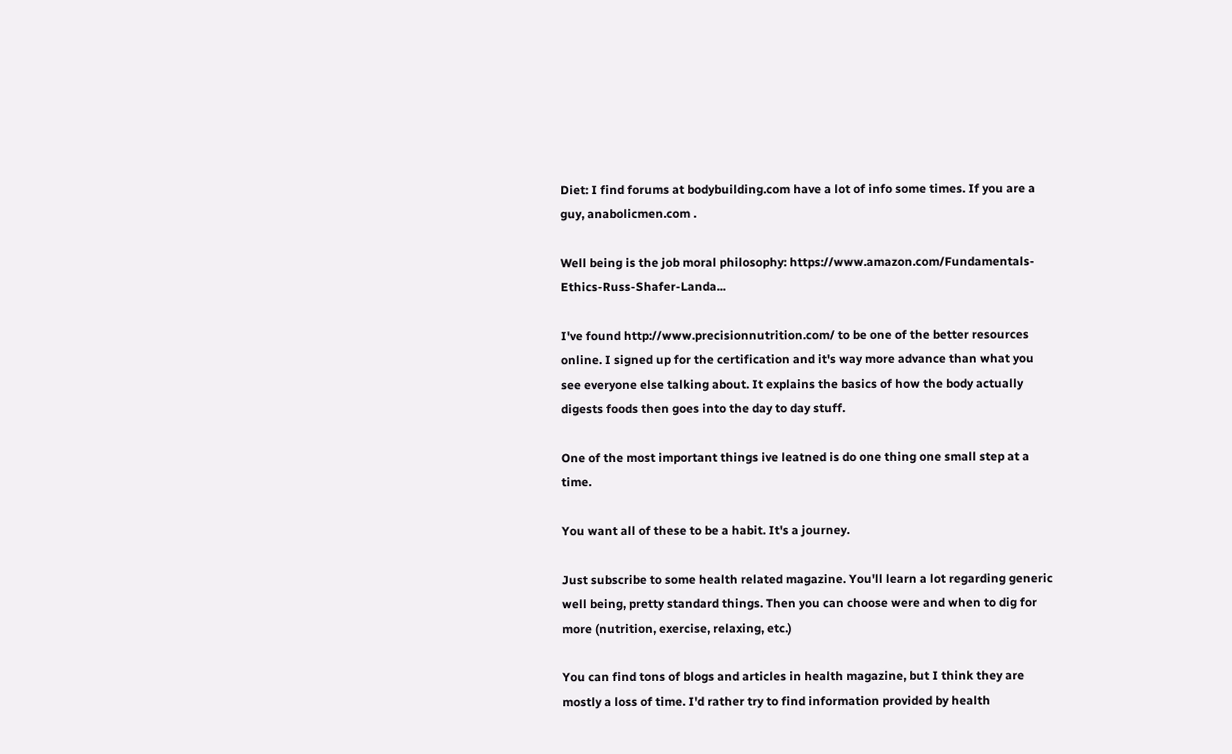Diet: I find forums at bodybuilding.com have a lot of info some times. If you are a guy, anabolicmen.com .

Well being is the job moral philosophy: https://www.amazon.com/Fundamentals-Ethics-Russ-Shafer-Landa...

I've found http://www.precisionnutrition.com/ to be one of the better resources online. I signed up for the certification and it's way more advance than what you see everyone else talking about. It explains the basics of how the body actually digests foods then goes into the day to day stuff.

One of the most important things ive leatned is do one thing one small step at a time.

You want all of these to be a habit. It's a journey.

Just subscribe to some health related magazine. You'll learn a lot regarding generic well being, pretty standard things. Then you can choose were and when to dig for more (nutrition, exercise, relaxing, etc.)

You can find tons of blogs and articles in health magazine, but I think they are mostly a loss of time. I'd rather try to find information provided by health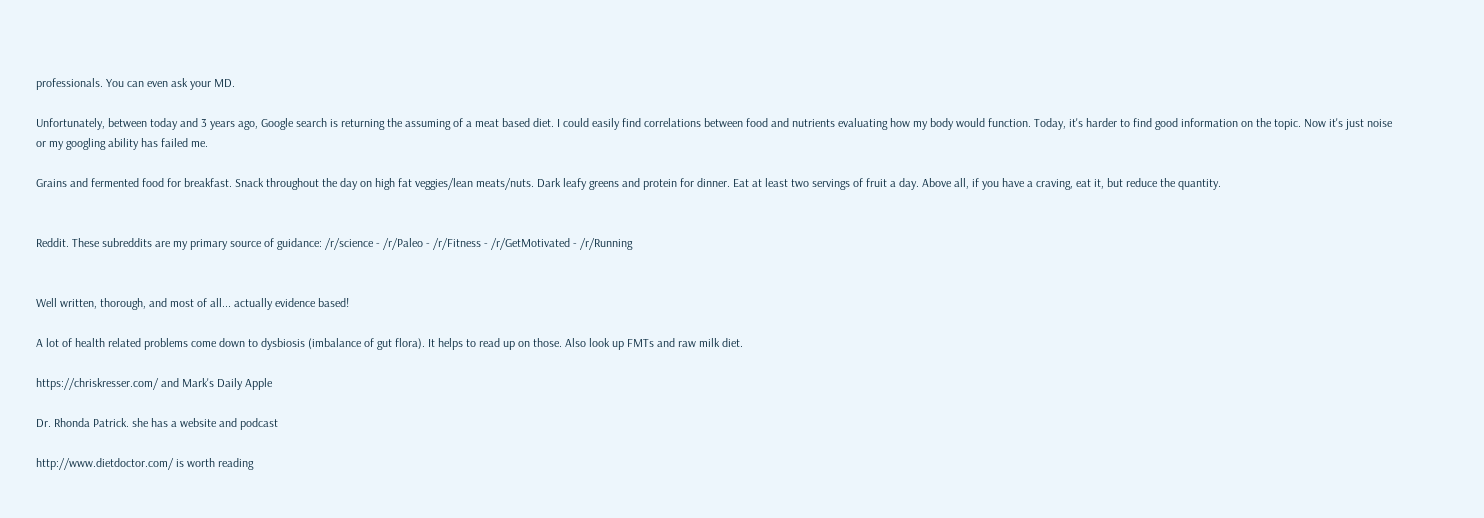professionals. You can even ask your MD.

Unfortunately, between today and 3 years ago, Google search is returning the assuming of a meat based diet. I could easily find correlations between food and nutrients evaluating how my body would function. Today, it's harder to find good information on the topic. Now it's just noise or my googling ability has failed me.

Grains and fermented food for breakfast. Snack throughout the day on high fat veggies/lean meats/nuts. Dark leafy greens and protein for dinner. Eat at least two servings of fruit a day. Above all, if you have a craving, eat it, but reduce the quantity.


Reddit. These subreddits are my primary source of guidance: /r/science - /r/Paleo - /r/Fitness - /r/GetMotivated - /r/Running


Well written, thorough, and most of all... actually evidence based!

A lot of health related problems come down to dysbiosis (imbalance of gut flora). It helps to read up on those. Also look up FMTs and raw milk diet.

https://chriskresser.com/ and Mark's Daily Apple

Dr. Rhonda Patrick. she has a website and podcast

http://www.dietdoctor.com/ is worth reading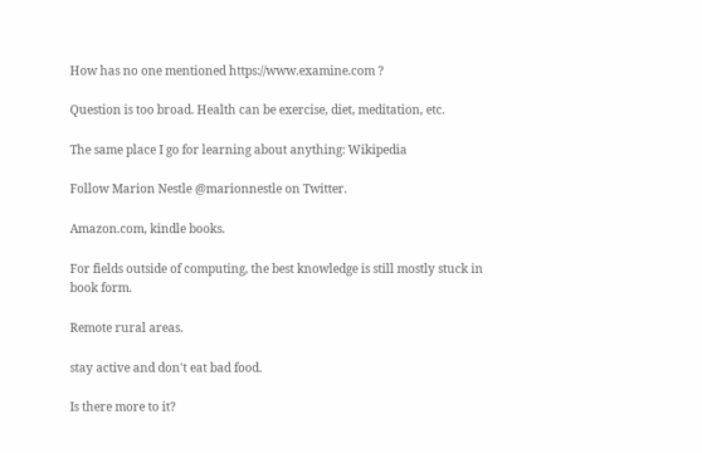How has no one mentioned https://www.examine.com ?

Question is too broad. Health can be exercise, diet, meditation, etc.

The same place I go for learning about anything: Wikipedia

Follow Marion Nestle @marionnestle on Twitter.

Amazon.com, kindle books.

For fields outside of computing, the best knowledge is still mostly stuck in book form.

Remote rural areas.

stay active and don't eat bad food.

Is there more to it?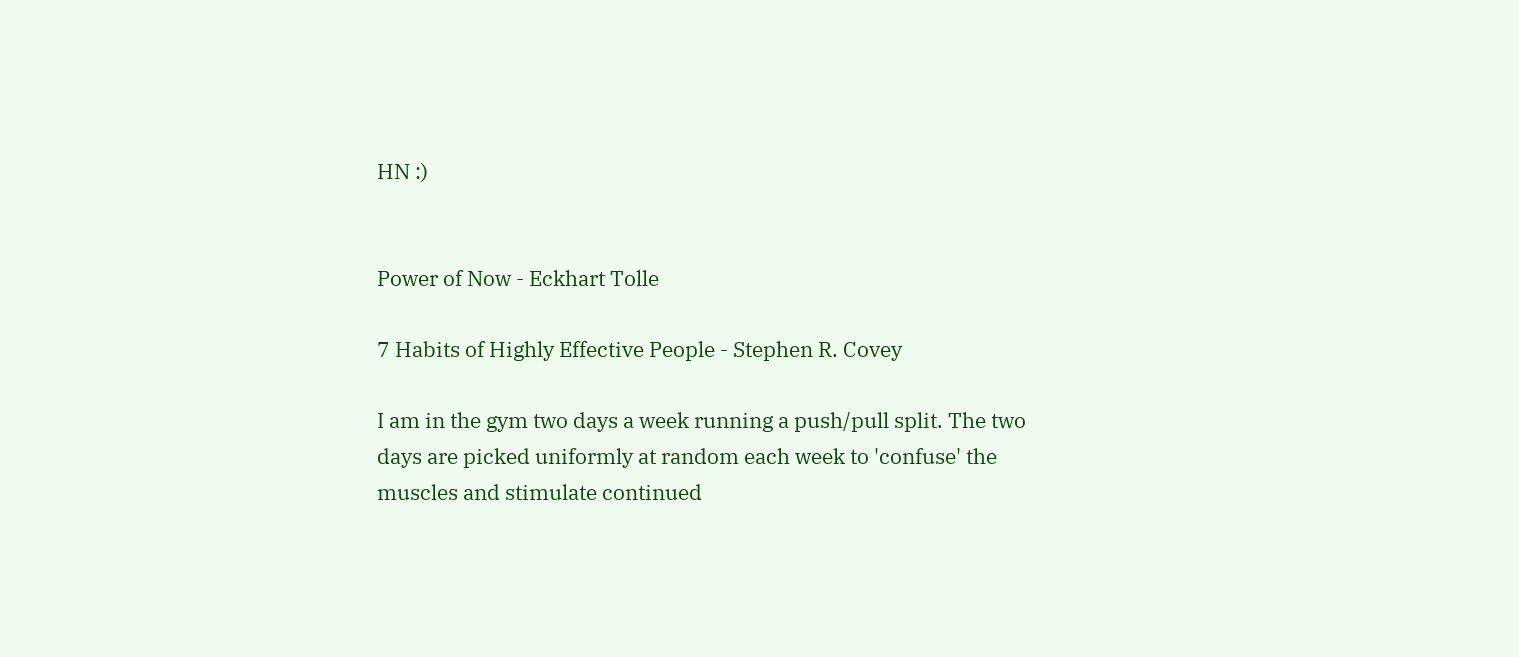HN :)


Power of Now - Eckhart Tolle

7 Habits of Highly Effective People - Stephen R. Covey

I am in the gym two days a week running a push/pull split. The two days are picked uniformly at random each week to 'confuse' the muscles and stimulate continued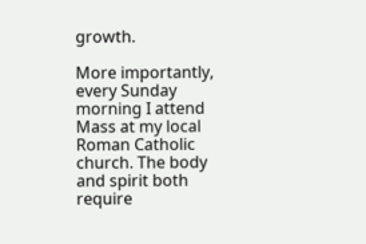growth.

More importantly, every Sunday morning I attend Mass at my local Roman Catholic church. The body and spirit both require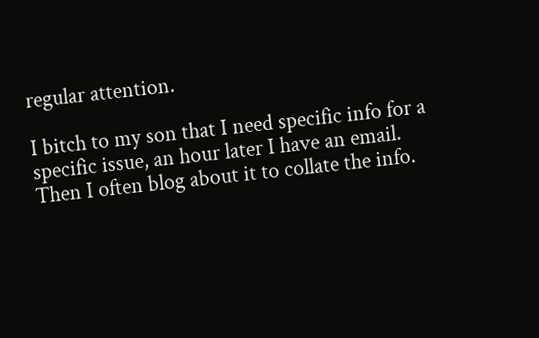regular attention.

I bitch to my son that I need specific info for a specific issue, an hour later I have an email. Then I often blog about it to collate the info.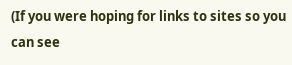(If you were hoping for links to sites so you can see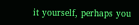it yourself, perhaps you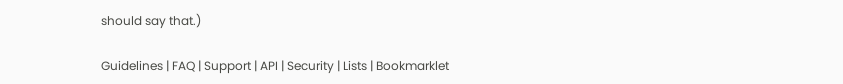should say that.)

Guidelines | FAQ | Support | API | Security | Lists | Bookmarklet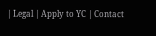| Legal | Apply to YC | Contact